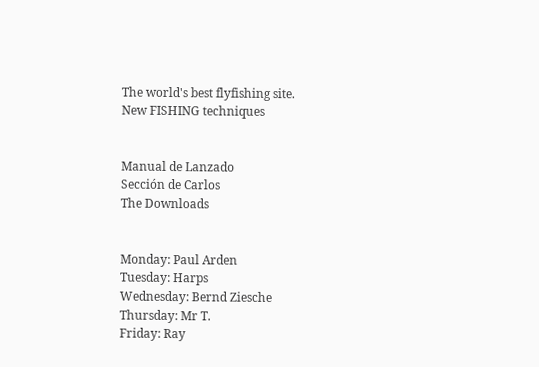The world's best flyfishing site.
New FISHING techniques


Manual de Lanzado
Sección de Carlos
The Downloads


Monday: Paul Arden
Tuesday: Harps
Wednesday: Bernd Ziesche
Thursday: Mr T.
Friday: Ray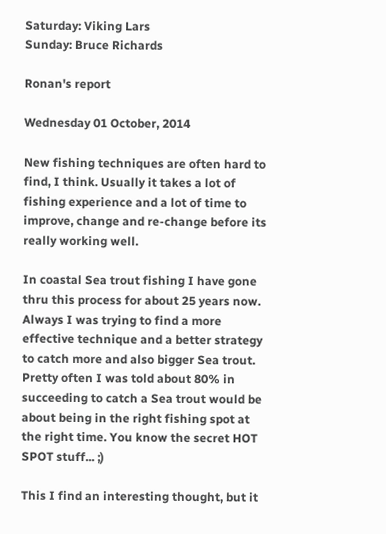Saturday: Viking Lars
Sunday: Bruce Richards

Ronan's report

Wednesday 01 October, 2014

New fishing techniques are often hard to find, I think. Usually it takes a lot of fishing experience and a lot of time to improve, change and re-change before its really working well.

In coastal Sea trout fishing I have gone thru this process for about 25 years now. Always I was trying to find a more effective technique and a better strategy to catch more and also bigger Sea trout. Pretty often I was told about 80% in succeeding to catch a Sea trout would be about being in the right fishing spot at the right time. You know the secret HOT SPOT stuff... ;)

This I find an interesting thought, but it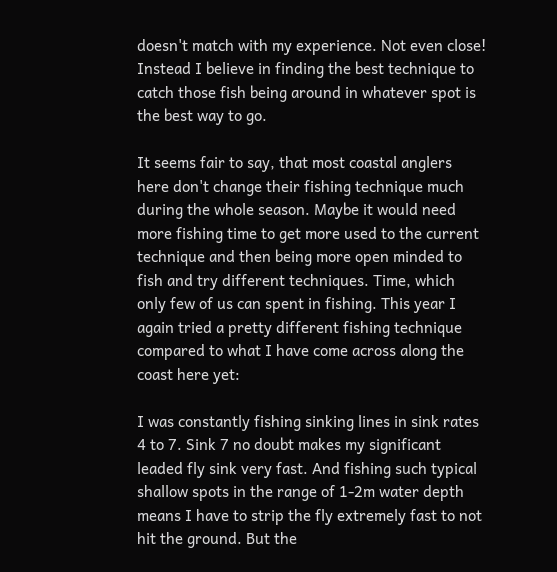doesn't match with my experience. Not even close! Instead I believe in finding the best technique to catch those fish being around in whatever spot is the best way to go.

It seems fair to say, that most coastal anglers here don't change their fishing technique much during the whole season. Maybe it would need more fishing time to get more used to the current technique and then being more open minded to fish and try different techniques. Time, which only few of us can spent in fishing. This year I again tried a pretty different fishing technique compared to what I have come across along the coast here yet:

I was constantly fishing sinking lines in sink rates 4 to 7. Sink 7 no doubt makes my significant leaded fly sink very fast. And fishing such typical shallow spots in the range of 1-2m water depth means I have to strip the fly extremely fast to not hit the ground. But the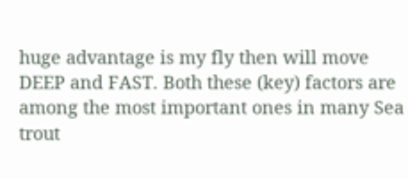huge advantage is my fly then will move DEEP and FAST. Both these (key) factors are among the most important ones in many Sea trout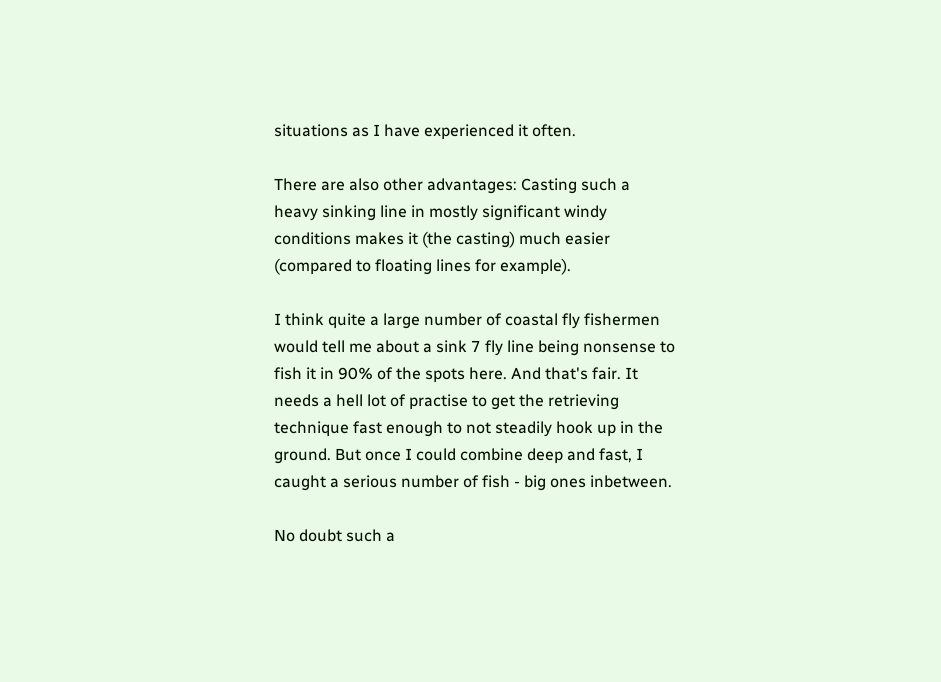situations as I have experienced it often.

There are also other advantages: Casting such a heavy sinking line in mostly significant windy conditions makes it (the casting) much easier (compared to floating lines for example).

I think quite a large number of coastal fly fishermen would tell me about a sink 7 fly line being nonsense to fish it in 90% of the spots here. And that's fair. It needs a hell lot of practise to get the retrieving technique fast enough to not steadily hook up in the ground. But once I could combine deep and fast, I caught a serious number of fish - big ones inbetween.

No doubt such a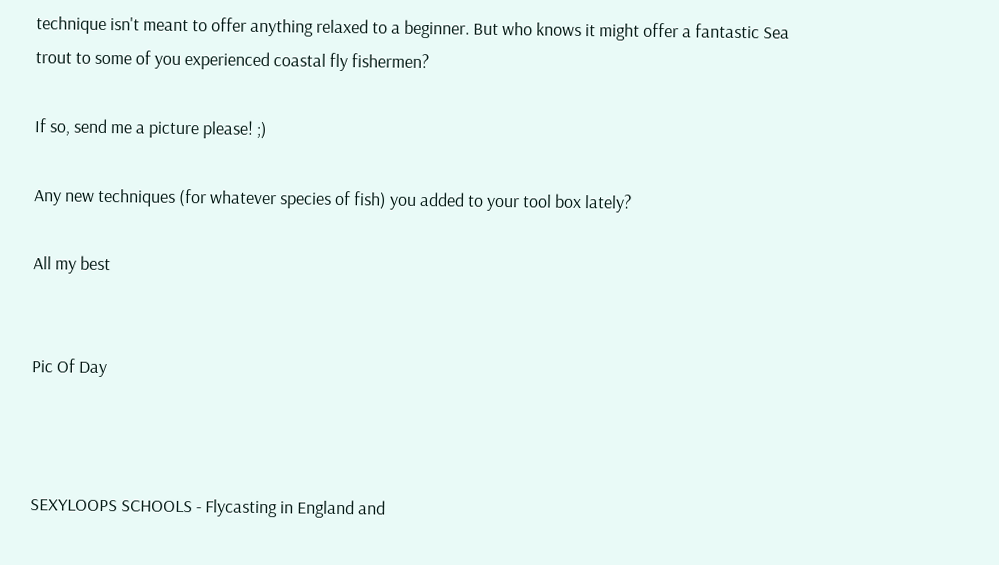technique isn't meant to offer anything relaxed to a beginner. But who knows it might offer a fantastic Sea trout to some of you experienced coastal fly fishermen?

If so, send me a picture please! ;)

Any new techniques (for whatever species of fish) you added to your tool box lately?

All my best


Pic Of Day



SEXYLOOPS SCHOOLS - Flycasting in England and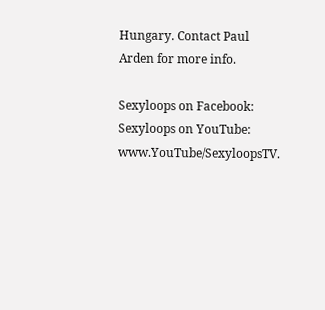Hungary. Contact Paul Arden for more info.

Sexyloops on Facebook: Sexyloops on YouTube: www.YouTube/SexyloopsTV.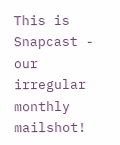This is Snapcast - our irregular monthly mailshot!